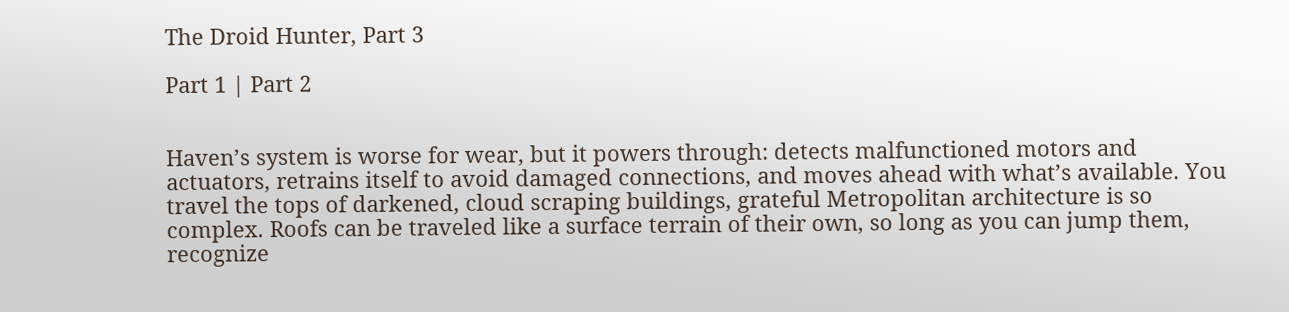The Droid Hunter, Part 3

Part 1 | Part 2


Haven’s system is worse for wear, but it powers through: detects malfunctioned motors and actuators, retrains itself to avoid damaged connections, and moves ahead with what’s available. You travel the tops of darkened, cloud scraping buildings, grateful Metropolitan architecture is so complex. Roofs can be traveled like a surface terrain of their own, so long as you can jump them, recognize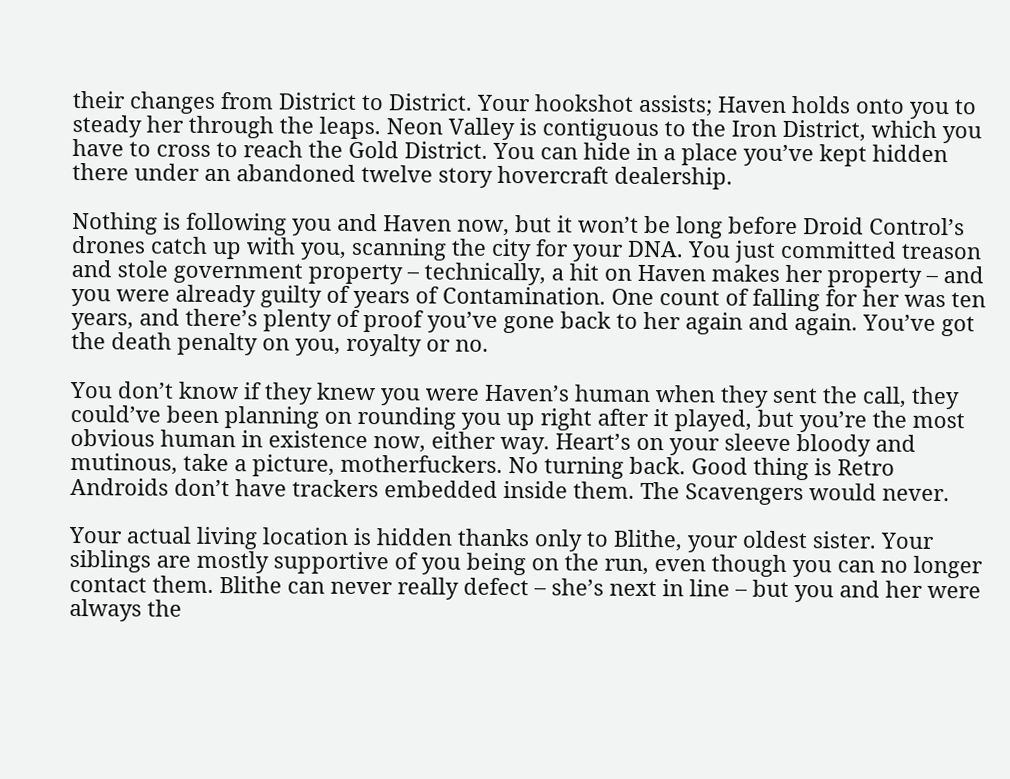their changes from District to District. Your hookshot assists; Haven holds onto you to steady her through the leaps. Neon Valley is contiguous to the Iron District, which you have to cross to reach the Gold District. You can hide in a place you’ve kept hidden there under an abandoned twelve story hovercraft dealership.

Nothing is following you and Haven now, but it won’t be long before Droid Control’s drones catch up with you, scanning the city for your DNA. You just committed treason and stole government property – technically, a hit on Haven makes her property – and you were already guilty of years of Contamination. One count of falling for her was ten years, and there’s plenty of proof you’ve gone back to her again and again. You’ve got the death penalty on you, royalty or no.

You don’t know if they knew you were Haven’s human when they sent the call, they could’ve been planning on rounding you up right after it played, but you’re the most obvious human in existence now, either way. Heart’s on your sleeve bloody and mutinous, take a picture, motherfuckers. No turning back. Good thing is Retro Androids don’t have trackers embedded inside them. The Scavengers would never.

Your actual living location is hidden thanks only to Blithe, your oldest sister. Your siblings are mostly supportive of you being on the run, even though you can no longer contact them. Blithe can never really defect – she’s next in line – but you and her were always the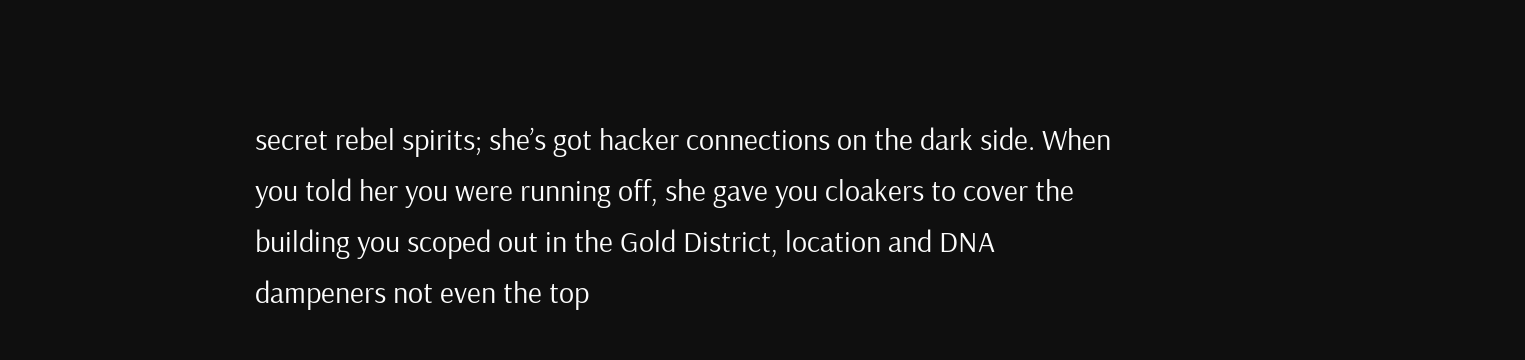secret rebel spirits; she’s got hacker connections on the dark side. When you told her you were running off, she gave you cloakers to cover the building you scoped out in the Gold District, location and DNA dampeners not even the top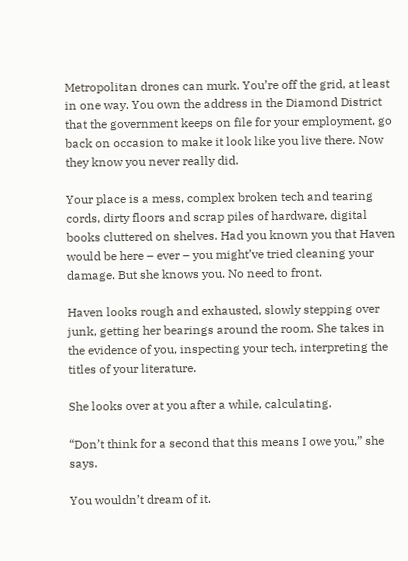Metropolitan drones can murk. You’re off the grid, at least in one way. You own the address in the Diamond District that the government keeps on file for your employment, go back on occasion to make it look like you live there. Now they know you never really did.

Your place is a mess, complex broken tech and tearing cords, dirty floors and scrap piles of hardware, digital books cluttered on shelves. Had you known you that Haven would be here – ever – you might’ve tried cleaning your damage. But she knows you. No need to front.

Haven looks rough and exhausted, slowly stepping over junk, getting her bearings around the room. She takes in the evidence of you, inspecting your tech, interpreting the titles of your literature.

She looks over at you after a while, calculating.

“Don’t think for a second that this means I owe you,” she says.

You wouldn’t dream of it.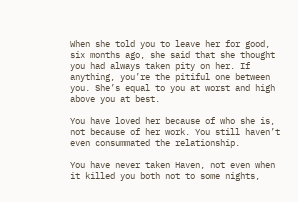When she told you to leave her for good, six months ago, she said that she thought you had always taken pity on her. If anything, you’re the pitiful one between you. She’s equal to you at worst and high above you at best.

You have loved her because of who she is, not because of her work. You still haven’t even consummated the relationship.

You have never taken Haven, not even when it killed you both not to some nights,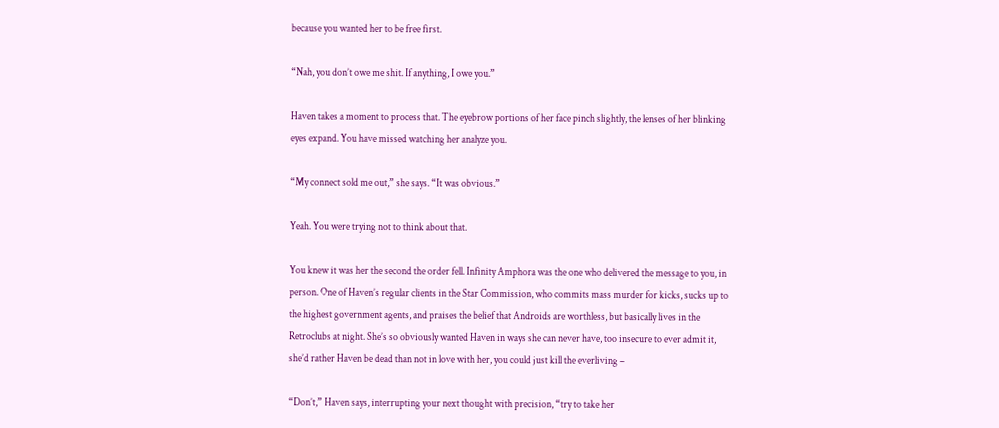because you wanted her to be free first.

“Nah, you don’t owe me shit. If anything, I owe you.”

Haven takes a moment to process that. The eyebrow portions of her face pinch slightly, the lenses of her blinking eyes expand. You have missed watching her analyze you.

“My connect sold me out,” she says. “It was obvious.”

Yeah. You were trying not to think about that.

You knew it was her the second the order fell. Infinity Amphora was the one who delivered the message to you, in person. One of Haven’s regular clients in the Star Commission, who commits mass murder for kicks, sucks up to the highest government agents, and praises the belief that Androids are worthless, but basically lives in the Retroclubs at night. She’s so obviously wanted Haven in ways she can never have, too insecure to ever admit it, she’d rather Haven be dead than not in love with her, you could just kill the everliving –

“Don’t,” Haven says, interrupting your next thought with precision, “try to take her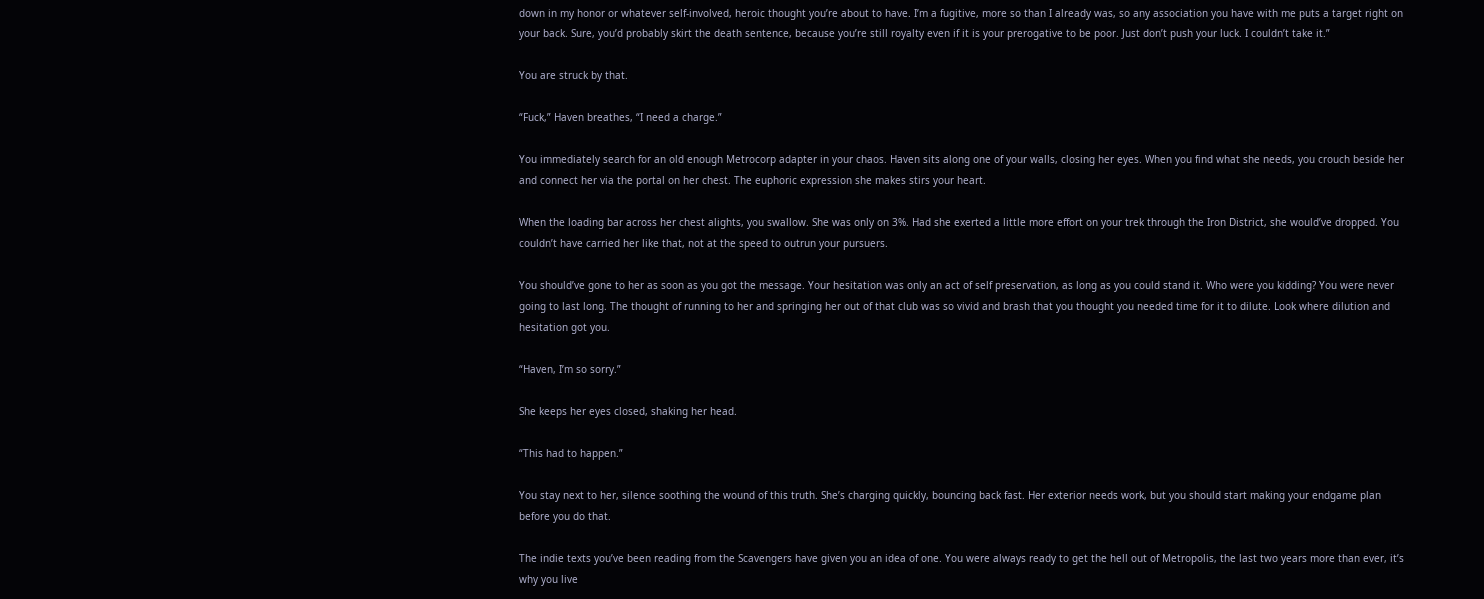down in my honor or whatever self-involved, heroic thought you’re about to have. I’m a fugitive, more so than I already was, so any association you have with me puts a target right on your back. Sure, you’d probably skirt the death sentence, because you’re still royalty even if it is your prerogative to be poor. Just don’t push your luck. I couldn’t take it.”

You are struck by that.

“Fuck,” Haven breathes, “I need a charge.”

You immediately search for an old enough Metrocorp adapter in your chaos. Haven sits along one of your walls, closing her eyes. When you find what she needs, you crouch beside her and connect her via the portal on her chest. The euphoric expression she makes stirs your heart.

When the loading bar across her chest alights, you swallow. She was only on 3%. Had she exerted a little more effort on your trek through the Iron District, she would’ve dropped. You couldn’t have carried her like that, not at the speed to outrun your pursuers.

You should’ve gone to her as soon as you got the message. Your hesitation was only an act of self preservation, as long as you could stand it. Who were you kidding? You were never going to last long. The thought of running to her and springing her out of that club was so vivid and brash that you thought you needed time for it to dilute. Look where dilution and hesitation got you.

“Haven, I’m so sorry.”

She keeps her eyes closed, shaking her head.

“This had to happen.”

You stay next to her, silence soothing the wound of this truth. She’s charging quickly, bouncing back fast. Her exterior needs work, but you should start making your endgame plan before you do that.

The indie texts you’ve been reading from the Scavengers have given you an idea of one. You were always ready to get the hell out of Metropolis, the last two years more than ever, it’s why you live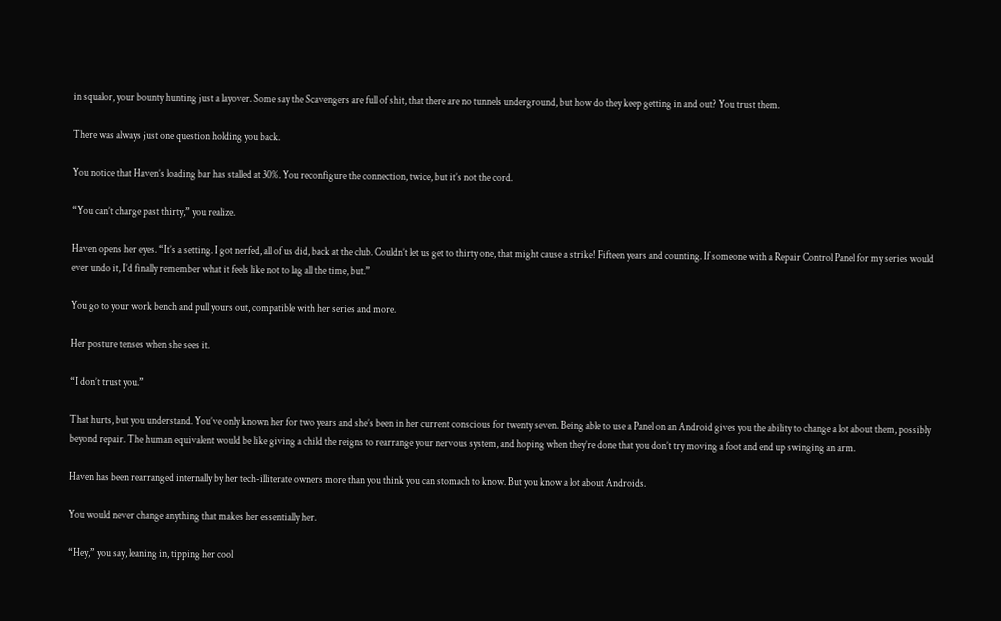in squalor, your bounty hunting just a layover. Some say the Scavengers are full of shit, that there are no tunnels underground, but how do they keep getting in and out? You trust them.

There was always just one question holding you back.

You notice that Haven’s loading bar has stalled at 30%. You reconfigure the connection, twice, but it’s not the cord.

“You can’t charge past thirty,” you realize.

Haven opens her eyes. “It’s a setting. I got nerfed, all of us did, back at the club. Couldn’t let us get to thirty one, that might cause a strike! Fifteen years and counting. If someone with a Repair Control Panel for my series would ever undo it, I’d finally remember what it feels like not to lag all the time, but.”

You go to your work bench and pull yours out, compatible with her series and more.

Her posture tenses when she sees it.

“I don’t trust you.”

That hurts, but you understand. You’ve only known her for two years and she’s been in her current conscious for twenty seven. Being able to use a Panel on an Android gives you the ability to change a lot about them, possibly beyond repair. The human equivalent would be like giving a child the reigns to rearrange your nervous system, and hoping when they’re done that you don’t try moving a foot and end up swinging an arm.

Haven has been rearranged internally by her tech-illiterate owners more than you think you can stomach to know. But you know a lot about Androids.

You would never change anything that makes her essentially her.

“Hey,” you say, leaning in, tipping her cool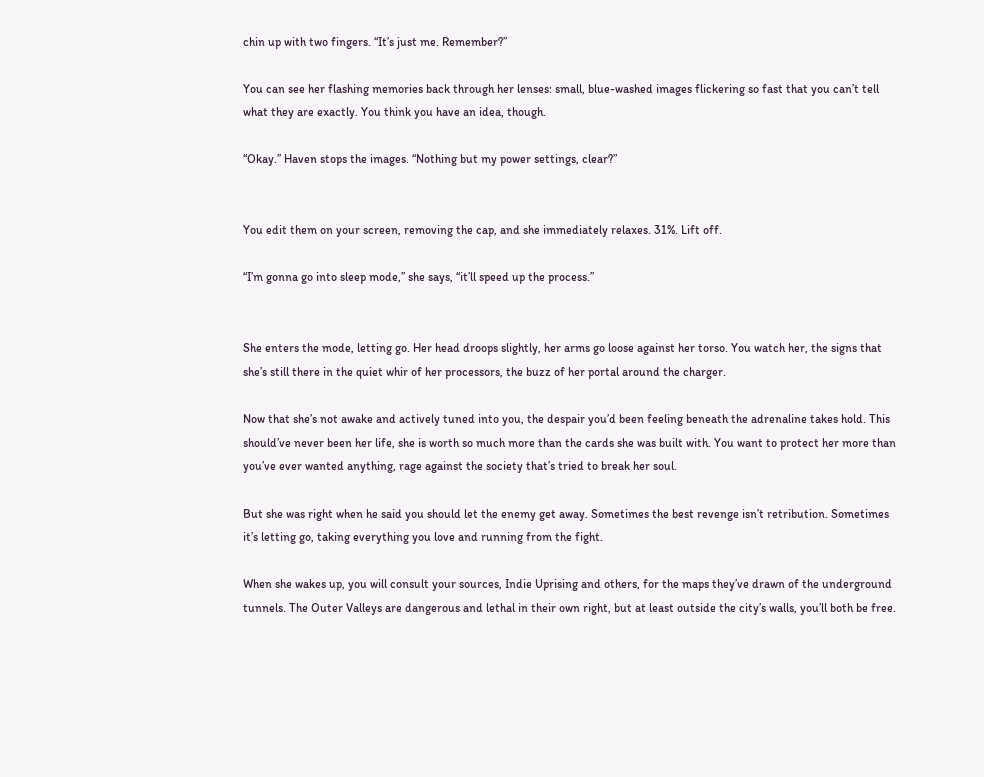chin up with two fingers. “It’s just me. Remember?”

You can see her flashing memories back through her lenses: small, blue-washed images flickering so fast that you can’t tell what they are exactly. You think you have an idea, though.

“Okay.” Haven stops the images. “Nothing but my power settings, clear?”


You edit them on your screen, removing the cap, and she immediately relaxes. 31%. Lift off.

“I’m gonna go into sleep mode,” she says, “it’ll speed up the process.”


She enters the mode, letting go. Her head droops slightly, her arms go loose against her torso. You watch her, the signs that she’s still there in the quiet whir of her processors, the buzz of her portal around the charger.

Now that she’s not awake and actively tuned into you, the despair you’d been feeling beneath the adrenaline takes hold. This should’ve never been her life, she is worth so much more than the cards she was built with. You want to protect her more than you’ve ever wanted anything, rage against the society that’s tried to break her soul.

But she was right when he said you should let the enemy get away. Sometimes the best revenge isn’t retribution. Sometimes it’s letting go, taking everything you love and running from the fight.

When she wakes up, you will consult your sources, Indie Uprising and others, for the maps they’ve drawn of the underground tunnels. The Outer Valleys are dangerous and lethal in their own right, but at least outside the city’s walls, you’ll both be free.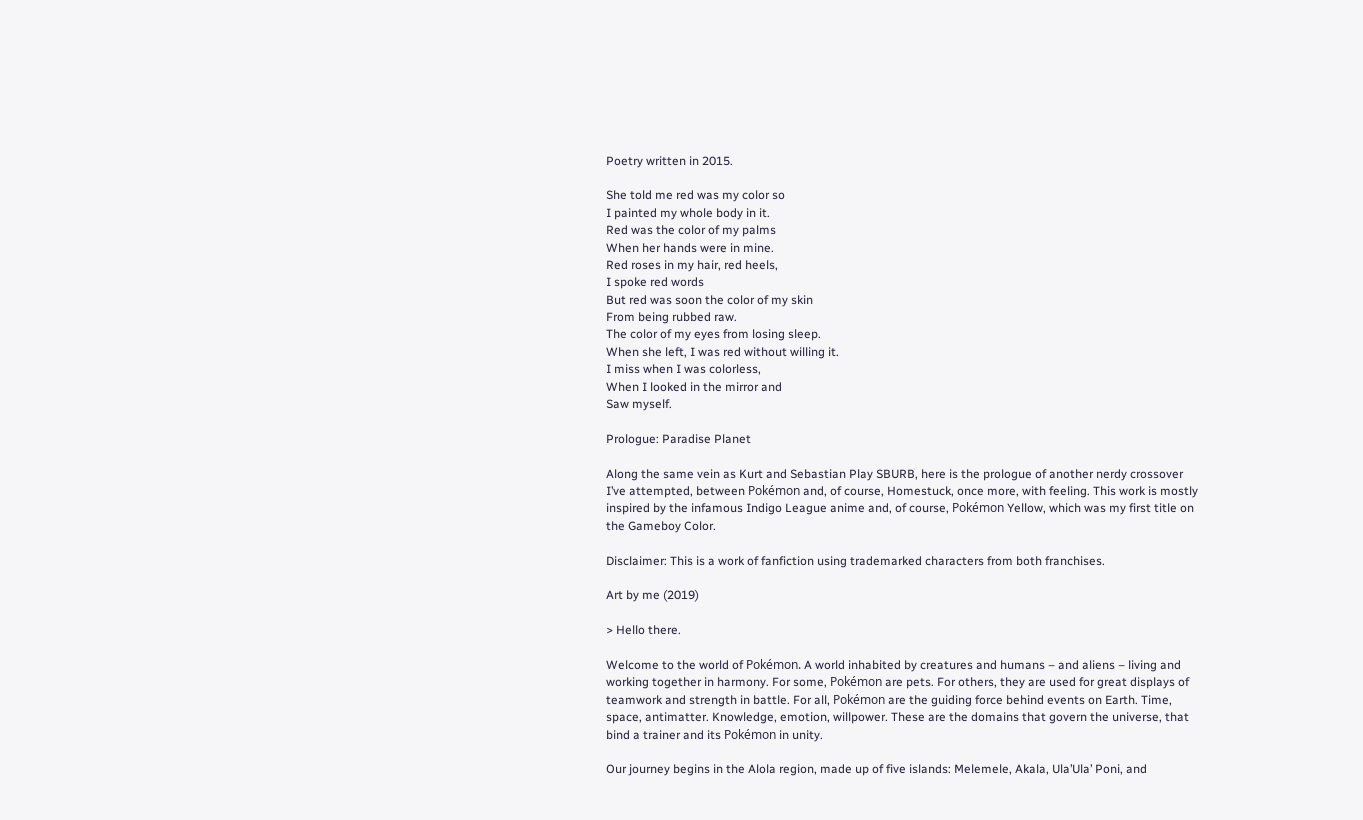Poetry written in 2015.

She told me red was my color so
I painted my whole body in it.
Red was the color of my palms
When her hands were in mine.
Red roses in my hair, red heels,
I spoke red words
But red was soon the color of my skin
From being rubbed raw.
The color of my eyes from losing sleep.
When she left, I was red without willing it.
I miss when I was colorless,
When I looked in the mirror and
Saw myself.

Prologue: Paradise Planet

Along the same vein as Kurt and Sebastian Play SBURB, here is the prologue of another nerdy crossover I’ve attempted, between Pokémon and, of course, Homestuck, once more, with feeling. This work is mostly inspired by the infamous Indigo League anime and, of course, Pokémon Yellow, which was my first title on the Gameboy Color.

Disclaimer: This is a work of fanfiction using trademarked characters from both franchises.

Art by me (2019)

> Hello there.

Welcome to the world of Pokémon. A world inhabited by creatures and humans – and aliens – living and working together in harmony. For some, Pokémon are pets. For others, they are used for great displays of teamwork and strength in battle. For all, Pokémon are the guiding force behind events on Earth. Time, space, antimatter. Knowledge, emotion, willpower. These are the domains that govern the universe, that bind a trainer and its Pokémon in unity.

Our journey begins in the Alola region, made up of five islands: Melemele, Akala, Ula’Ula’ Poni, and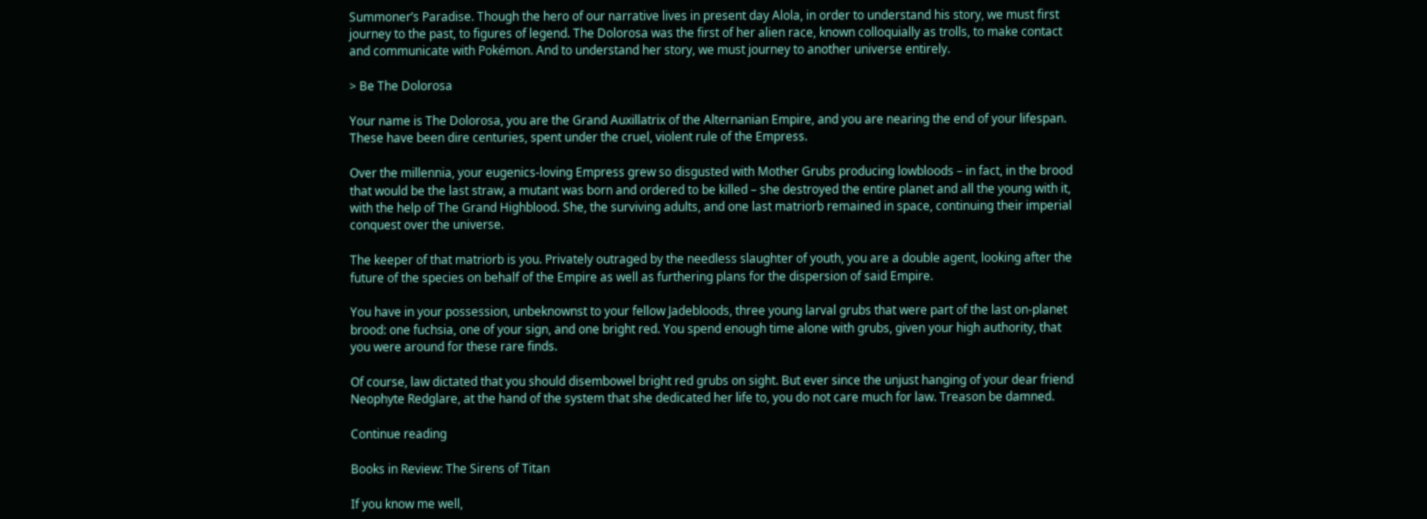Summoner’s Paradise. Though the hero of our narrative lives in present day Alola, in order to understand his story, we must first journey to the past, to figures of legend. The Dolorosa was the first of her alien race, known colloquially as trolls, to make contact and communicate with Pokémon. And to understand her story, we must journey to another universe entirely.

> Be The Dolorosa

Your name is The Dolorosa, you are the Grand Auxillatrix of the Alternanian Empire, and you are nearing the end of your lifespan. These have been dire centuries, spent under the cruel, violent rule of the Empress.

Over the millennia, your eugenics-loving Empress grew so disgusted with Mother Grubs producing lowbloods – in fact, in the brood that would be the last straw, a mutant was born and ordered to be killed – she destroyed the entire planet and all the young with it, with the help of The Grand Highblood. She, the surviving adults, and one last matriorb remained in space, continuing their imperial conquest over the universe.

The keeper of that matriorb is you. Privately outraged by the needless slaughter of youth, you are a double agent, looking after the future of the species on behalf of the Empire as well as furthering plans for the dispersion of said Empire.

You have in your possession, unbeknownst to your fellow Jadebloods, three young larval grubs that were part of the last on-planet brood: one fuchsia, one of your sign, and one bright red. You spend enough time alone with grubs, given your high authority, that you were around for these rare finds.

Of course, law dictated that you should disembowel bright red grubs on sight. But ever since the unjust hanging of your dear friend Neophyte Redglare, at the hand of the system that she dedicated her life to, you do not care much for law. Treason be damned.

Continue reading

Books in Review: The Sirens of Titan

If you know me well,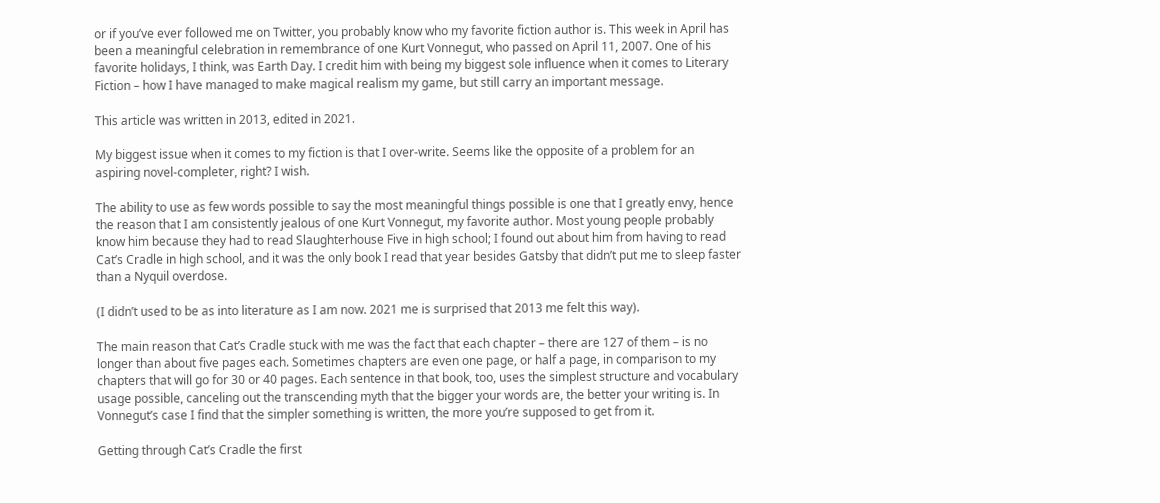or if you’ve ever followed me on Twitter, you probably know who my favorite fiction author is. This week in April has been a meaningful celebration in remembrance of one Kurt Vonnegut, who passed on April 11, 2007. One of his favorite holidays, I think, was Earth Day. I credit him with being my biggest sole influence when it comes to Literary Fiction – how I have managed to make magical realism my game, but still carry an important message.

This article was written in 2013, edited in 2021.

My biggest issue when it comes to my fiction is that I over-write. Seems like the opposite of a problem for an aspiring novel-completer, right? I wish.

The ability to use as few words possible to say the most meaningful things possible is one that I greatly envy, hence the reason that I am consistently jealous of one Kurt Vonnegut, my favorite author. Most young people probably know him because they had to read Slaughterhouse Five in high school; I found out about him from having to read Cat’s Cradle in high school, and it was the only book I read that year besides Gatsby that didn’t put me to sleep faster than a Nyquil overdose.

(I didn’t used to be as into literature as I am now. 2021 me is surprised that 2013 me felt this way).

The main reason that Cat’s Cradle stuck with me was the fact that each chapter – there are 127 of them – is no longer than about five pages each. Sometimes chapters are even one page, or half a page, in comparison to my chapters that will go for 30 or 40 pages. Each sentence in that book, too, uses the simplest structure and vocabulary usage possible, canceling out the transcending myth that the bigger your words are, the better your writing is. In Vonnegut’s case I find that the simpler something is written, the more you’re supposed to get from it.

Getting through Cat’s Cradle the first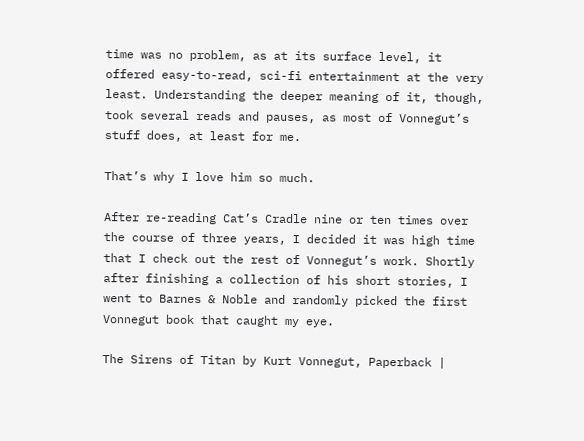time was no problem, as at its surface level, it offered easy-to-read, sci-fi entertainment at the very least. Understanding the deeper meaning of it, though, took several reads and pauses, as most of Vonnegut’s stuff does, at least for me.

That’s why I love him so much.

After re-reading Cat’s Cradle nine or ten times over the course of three years, I decided it was high time that I check out the rest of Vonnegut’s work. Shortly after finishing a collection of his short stories, I went to Barnes & Noble and randomly picked the first Vonnegut book that caught my eye.

The Sirens of Titan by Kurt Vonnegut, Paperback |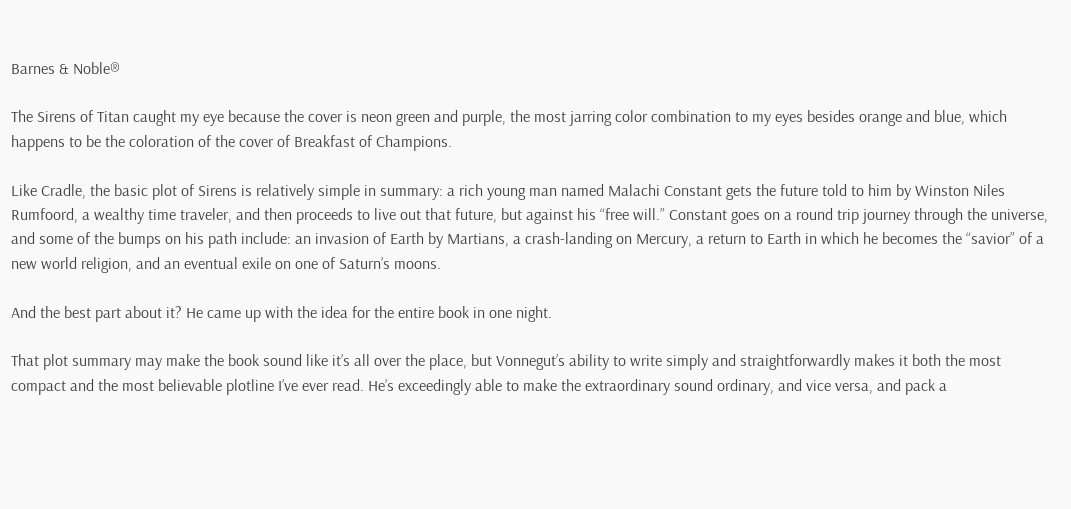Barnes & Noble®

The Sirens of Titan caught my eye because the cover is neon green and purple, the most jarring color combination to my eyes besides orange and blue, which happens to be the coloration of the cover of Breakfast of Champions.

Like Cradle, the basic plot of Sirens is relatively simple in summary: a rich young man named Malachi Constant gets the future told to him by Winston Niles Rumfoord, a wealthy time traveler, and then proceeds to live out that future, but against his “free will.” Constant goes on a round trip journey through the universe, and some of the bumps on his path include: an invasion of Earth by Martians, a crash-landing on Mercury, a return to Earth in which he becomes the “savior” of a new world religion, and an eventual exile on one of Saturn’s moons.

And the best part about it? He came up with the idea for the entire book in one night.

That plot summary may make the book sound like it’s all over the place, but Vonnegut’s ability to write simply and straightforwardly makes it both the most compact and the most believable plotline I’ve ever read. He’s exceedingly able to make the extraordinary sound ordinary, and vice versa, and pack a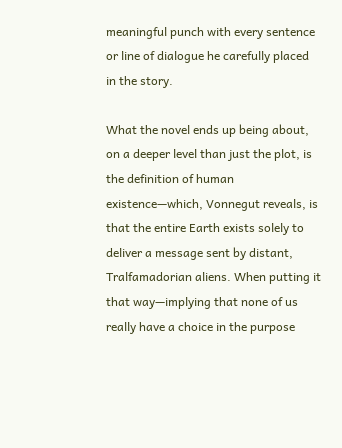meaningful punch with every sentence or line of dialogue he carefully placed in the story.

What the novel ends up being about, on a deeper level than just the plot, is the definition of human existence—which, Vonnegut reveals, is that the entire Earth exists solely to deliver a message sent by distant, Tralfamadorian aliens. When putting it that way—implying that none of us really have a choice in the purpose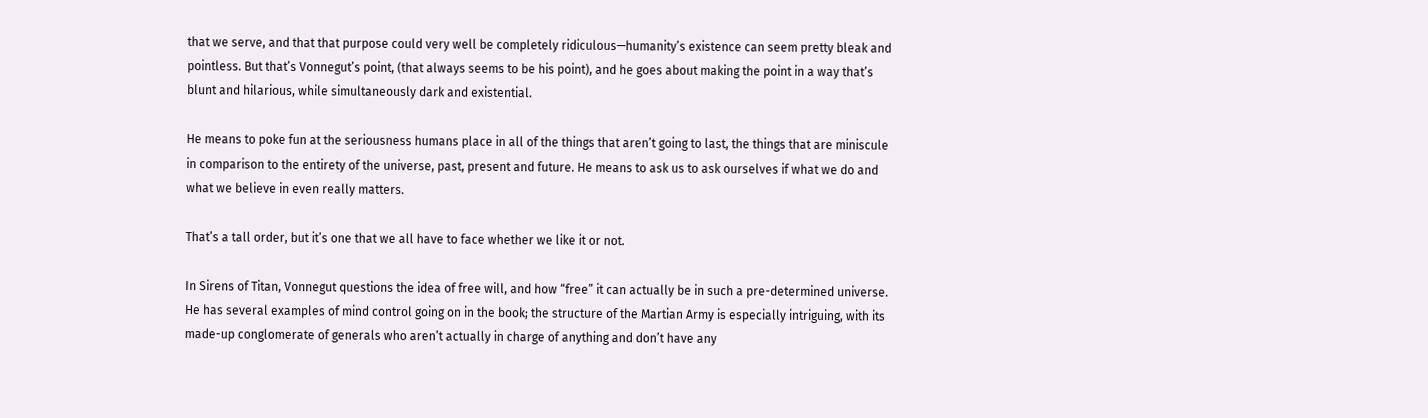that we serve, and that that purpose could very well be completely ridiculous—humanity’s existence can seem pretty bleak and pointless. But that’s Vonnegut’s point, (that always seems to be his point), and he goes about making the point in a way that’s blunt and hilarious, while simultaneously dark and existential.

He means to poke fun at the seriousness humans place in all of the things that aren’t going to last, the things that are miniscule in comparison to the entirety of the universe, past, present and future. He means to ask us to ask ourselves if what we do and what we believe in even really matters.

That’s a tall order, but it’s one that we all have to face whether we like it or not.

In Sirens of Titan, Vonnegut questions the idea of free will, and how “free” it can actually be in such a pre-determined universe. He has several examples of mind control going on in the book; the structure of the Martian Army is especially intriguing, with its made-up conglomerate of generals who aren’t actually in charge of anything and don’t have any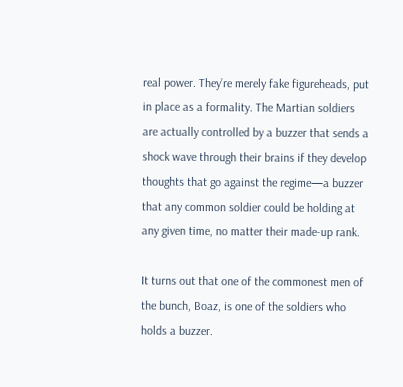real power. They’re merely fake figureheads, put in place as a formality. The Martian soldiers are actually controlled by a buzzer that sends a shock wave through their brains if they develop thoughts that go against the regime—a buzzer that any common soldier could be holding at any given time, no matter their made-up rank.

It turns out that one of the commonest men of the bunch, Boaz, is one of the soldiers who holds a buzzer.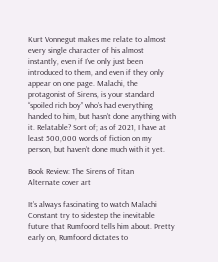Kurt Vonnegut makes me relate to almost every single character of his almost instantly, even if I’ve only just been introduced to them, and even if they only appear on one page. Malachi, the protagonist of Sirens, is your standard “spoiled rich boy” who’s had everything handed to him, but hasn’t done anything with it. Relatable? Sort of; as of 2021, I have at least 500,000 words of fiction on my person, but haven’t done much with it yet.

Book Review: The Sirens of Titan
Alternate cover art

It’s always fascinating to watch Malachi Constant try to sidestep the inevitable future that Rumfoord tells him about. Pretty early on, Rumfoord dictates to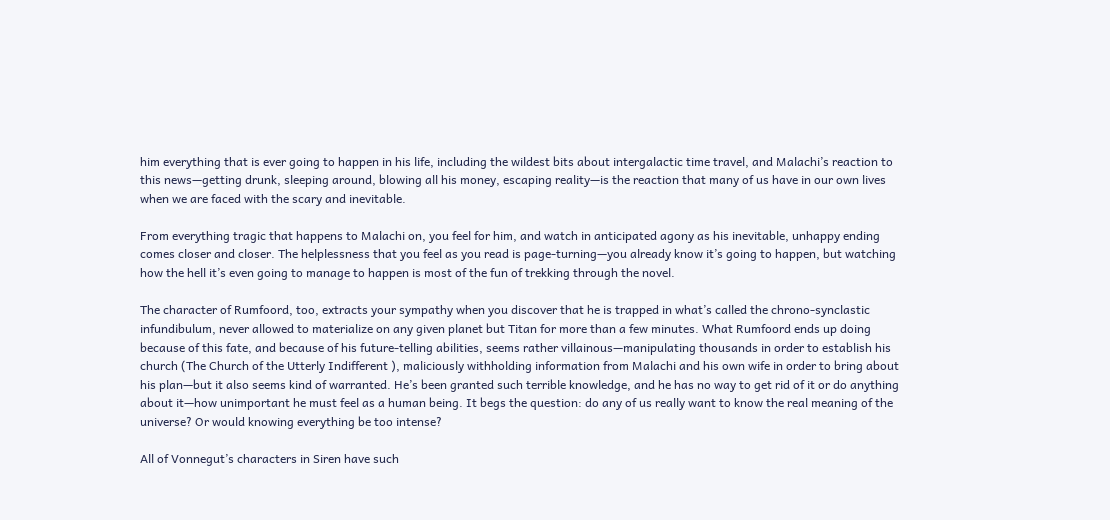him everything that is ever going to happen in his life, including the wildest bits about intergalactic time travel, and Malachi’s reaction to this news—getting drunk, sleeping around, blowing all his money, escaping reality—is the reaction that many of us have in our own lives when we are faced with the scary and inevitable.

From everything tragic that happens to Malachi on, you feel for him, and watch in anticipated agony as his inevitable, unhappy ending comes closer and closer. The helplessness that you feel as you read is page-turning—you already know it’s going to happen, but watching how the hell it’s even going to manage to happen is most of the fun of trekking through the novel.

The character of Rumfoord, too, extracts your sympathy when you discover that he is trapped in what’s called the chrono-synclastic infundibulum, never allowed to materialize on any given planet but Titan for more than a few minutes. What Rumfoord ends up doing because of this fate, and because of his future-telling abilities, seems rather villainous—manipulating thousands in order to establish his church (The Church of the Utterly Indifferent ), maliciously withholding information from Malachi and his own wife in order to bring about his plan—but it also seems kind of warranted. He’s been granted such terrible knowledge, and he has no way to get rid of it or do anything about it—how unimportant he must feel as a human being. It begs the question: do any of us really want to know the real meaning of the universe? Or would knowing everything be too intense?

All of Vonnegut’s characters in Siren have such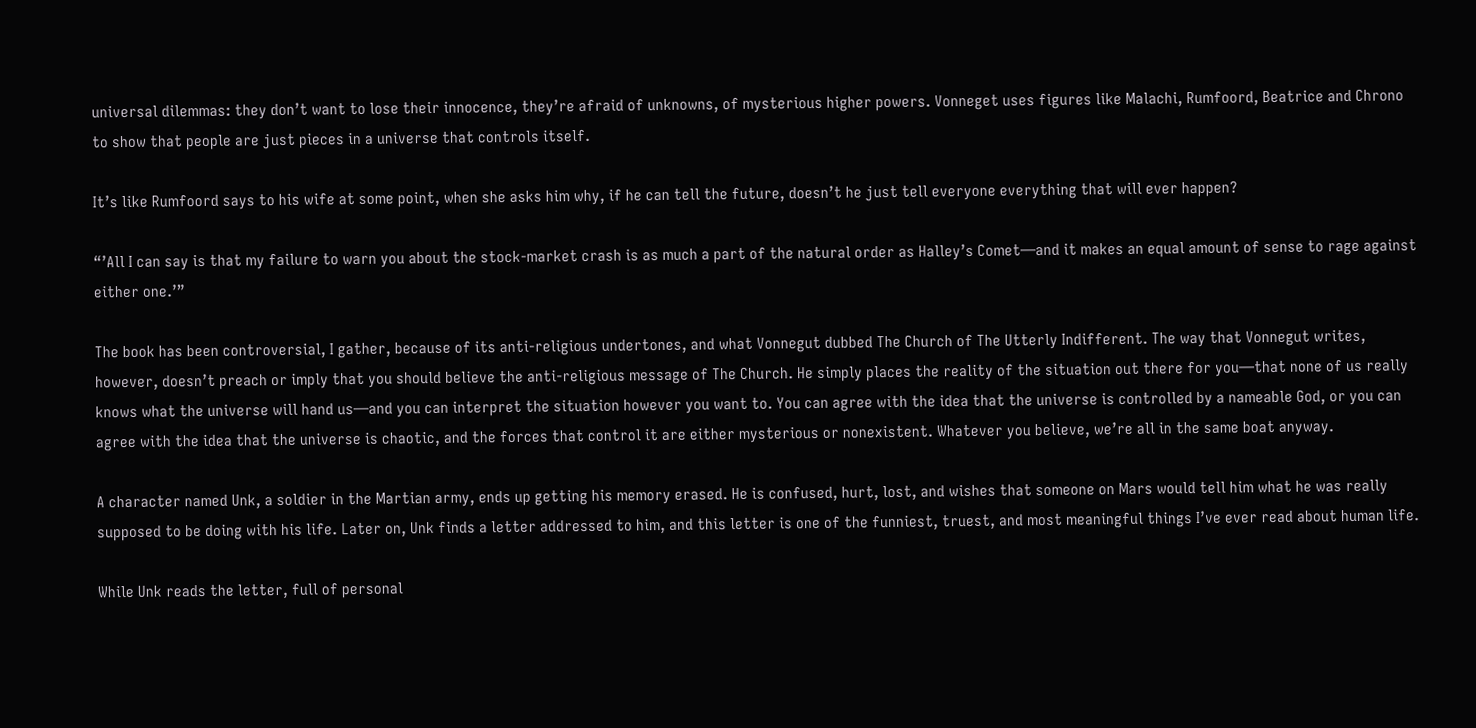universal dilemmas: they don’t want to lose their innocence, they’re afraid of unknowns, of mysterious higher powers. Vonneget uses figures like Malachi, Rumfoord, Beatrice and Chrono to show that people are just pieces in a universe that controls itself.

It’s like Rumfoord says to his wife at some point, when she asks him why, if he can tell the future, doesn’t he just tell everyone everything that will ever happen?

“’All I can say is that my failure to warn you about the stock-market crash is as much a part of the natural order as Halley’s Comet—and it makes an equal amount of sense to rage against either one.’”

The book has been controversial, I gather, because of its anti-religious undertones, and what Vonnegut dubbed The Church of The Utterly Indifferent. The way that Vonnegut writes, however, doesn’t preach or imply that you should believe the anti-religious message of The Church. He simply places the reality of the situation out there for you—that none of us really knows what the universe will hand us—and you can interpret the situation however you want to. You can agree with the idea that the universe is controlled by a nameable God, or you can agree with the idea that the universe is chaotic, and the forces that control it are either mysterious or nonexistent. Whatever you believe, we’re all in the same boat anyway.

A character named Unk, a soldier in the Martian army, ends up getting his memory erased. He is confused, hurt, lost, and wishes that someone on Mars would tell him what he was really supposed to be doing with his life. Later on, Unk finds a letter addressed to him, and this letter is one of the funniest, truest, and most meaningful things I’ve ever read about human life.

While Unk reads the letter, full of personal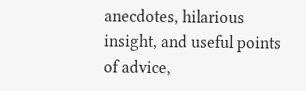anecdotes, hilarious insight, and useful points of advice,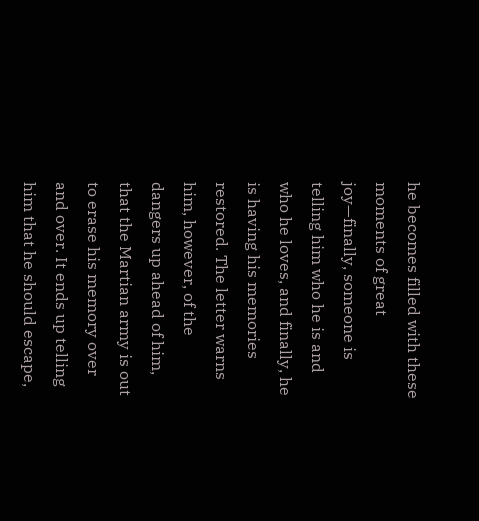he becomes filled with these moments of great joy—finally, someone is telling him who he is and who he loves, and finally, he is having his memories restored. The letter warns him, however, of the dangers up ahead of him, that the Martian army is out to erase his memory over and over. It ends up telling him that he should escape,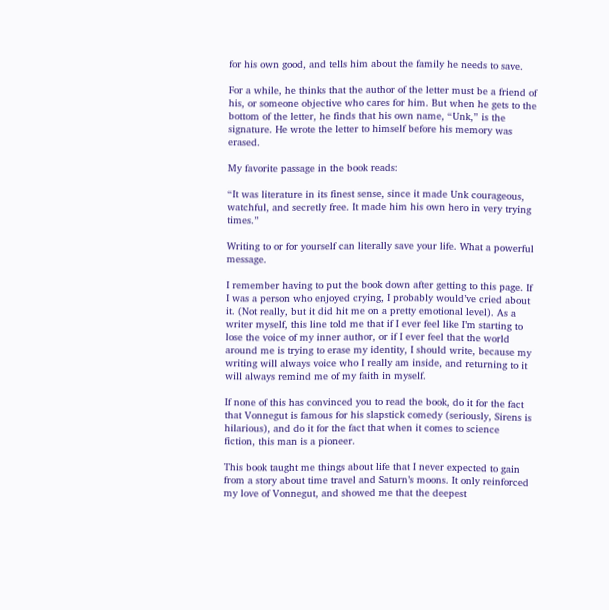for his own good, and tells him about the family he needs to save.

For a while, he thinks that the author of the letter must be a friend of his, or someone objective who cares for him. But when he gets to the bottom of the letter, he finds that his own name, “Unk,” is the signature. He wrote the letter to himself before his memory was erased.

My favorite passage in the book reads:

“It was literature in its finest sense, since it made Unk courageous, watchful, and secretly free. It made him his own hero in very trying times.”

Writing to or for yourself can literally save your life. What a powerful message.

I remember having to put the book down after getting to this page. If I was a person who enjoyed crying, I probably would’ve cried about it. (Not really, but it did hit me on a pretty emotional level). As a writer myself, this line told me that if I ever feel like I’m starting to lose the voice of my inner author, or if I ever feel that the world around me is trying to erase my identity, I should write, because my writing will always voice who I really am inside, and returning to it will always remind me of my faith in myself.

If none of this has convinced you to read the book, do it for the fact that Vonnegut is famous for his slapstick comedy (seriously, Sirens is hilarious), and do it for the fact that when it comes to science fiction, this man is a pioneer.

This book taught me things about life that I never expected to gain from a story about time travel and Saturn’s moons. It only reinforced my love of Vonnegut, and showed me that the deepest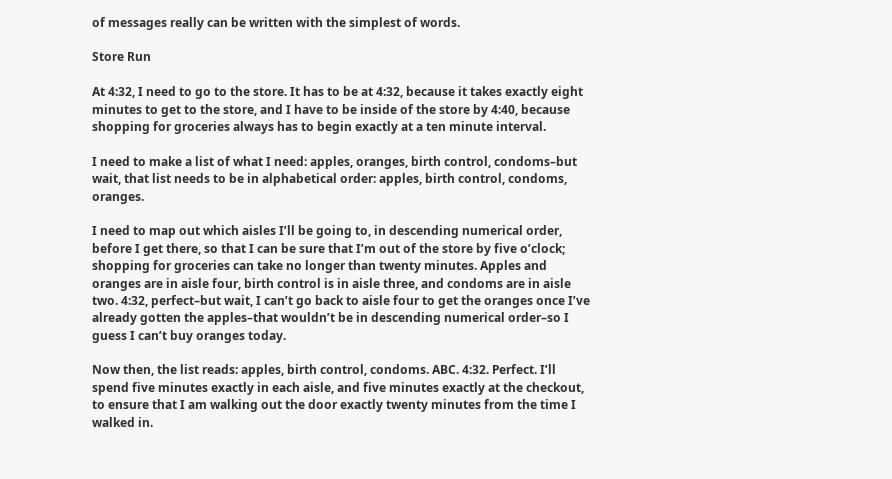of messages really can be written with the simplest of words.

Store Run

At 4:32, I need to go to the store. It has to be at 4:32, because it takes exactly eight minutes to get to the store, and I have to be inside of the store by 4:40, because shopping for groceries always has to begin exactly at a ten minute interval.

I need to make a list of what I need: apples, oranges, birth control, condoms–but wait, that list needs to be in alphabetical order: apples, birth control, condoms, oranges.

I need to map out which aisles I’ll be going to, in descending numerical order, before I get there, so that I can be sure that I’m out of the store by five o’clock; shopping for groceries can take no longer than twenty minutes. Apples and oranges are in aisle four, birth control is in aisle three, and condoms are in aisle two. 4:32, perfect–but wait, I can’t go back to aisle four to get the oranges once I’ve already gotten the apples–that wouldn’t be in descending numerical order–so I guess I can’t buy oranges today.

Now then, the list reads: apples, birth control, condoms. ABC. 4:32. Perfect. I’ll spend five minutes exactly in each aisle, and five minutes exactly at the checkout, to ensure that I am walking out the door exactly twenty minutes from the time I walked in.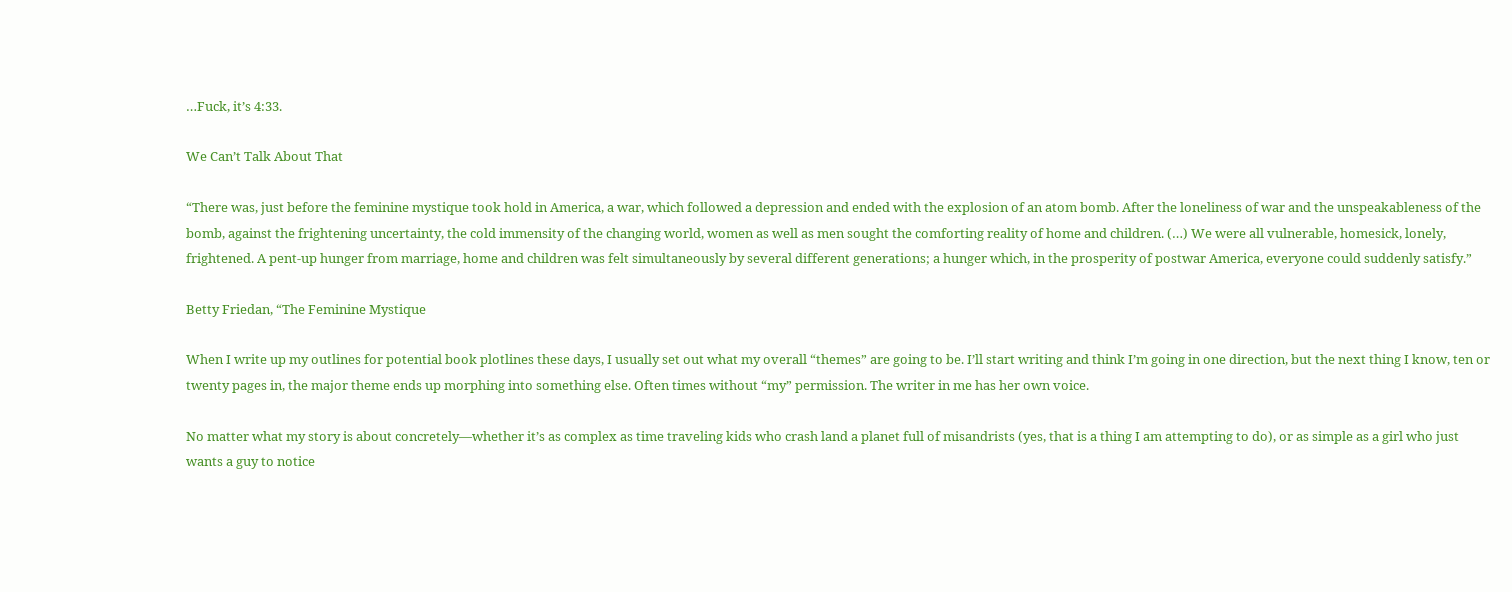…Fuck, it’s 4:33.

We Can’t Talk About That

“There was, just before the feminine mystique took hold in America, a war, which followed a depression and ended with the explosion of an atom bomb. After the loneliness of war and the unspeakableness of the bomb, against the frightening uncertainty, the cold immensity of the changing world, women as well as men sought the comforting reality of home and children. (…) We were all vulnerable, homesick, lonely, frightened. A pent-up hunger from marriage, home and children was felt simultaneously by several different generations; a hunger which, in the prosperity of postwar America, everyone could suddenly satisfy.”

Betty Friedan, “The Feminine Mystique

When I write up my outlines for potential book plotlines these days, I usually set out what my overall “themes” are going to be. I’ll start writing and think I’m going in one direction, but the next thing I know, ten or twenty pages in, the major theme ends up morphing into something else. Often times without “my” permission. The writer in me has her own voice.

No matter what my story is about concretely—whether it’s as complex as time traveling kids who crash land a planet full of misandrists (yes, that is a thing I am attempting to do), or as simple as a girl who just wants a guy to notice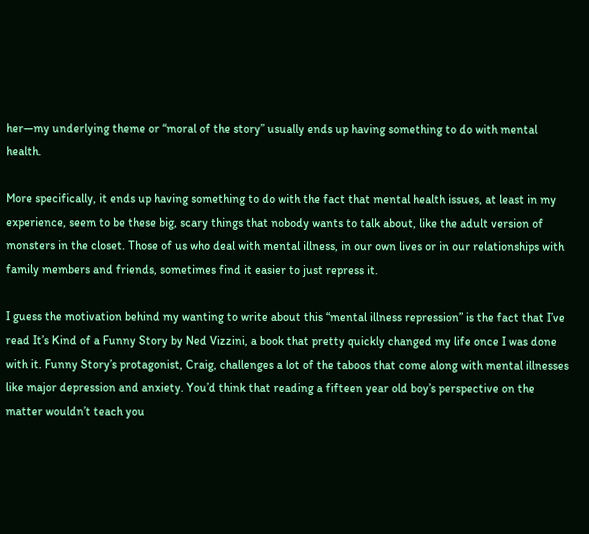her—my underlying theme or “moral of the story” usually ends up having something to do with mental health.

More specifically, it ends up having something to do with the fact that mental health issues, at least in my experience, seem to be these big, scary things that nobody wants to talk about, like the adult version of monsters in the closet. Those of us who deal with mental illness, in our own lives or in our relationships with family members and friends, sometimes find it easier to just repress it.

I guess the motivation behind my wanting to write about this “mental illness repression” is the fact that I’ve read It’s Kind of a Funny Story by Ned Vizzini, a book that pretty quickly changed my life once I was done with it. Funny Story’s protagonist, Craig, challenges a lot of the taboos that come along with mental illnesses like major depression and anxiety. You’d think that reading a fifteen year old boy’s perspective on the matter wouldn’t teach you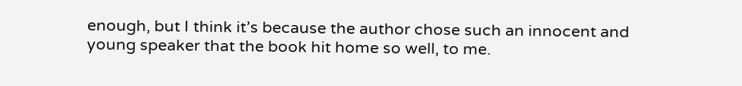enough, but I think it’s because the author chose such an innocent and young speaker that the book hit home so well, to me.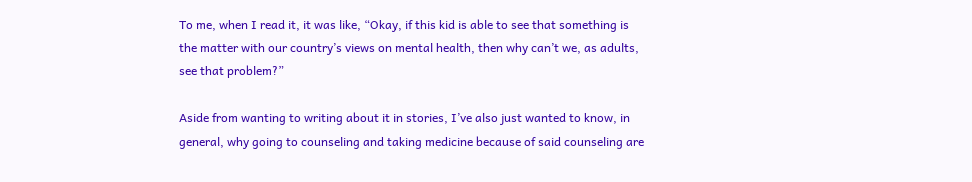To me, when I read it, it was like, “Okay, if this kid is able to see that something is the matter with our country’s views on mental health, then why can’t we, as adults, see that problem?”

Aside from wanting to writing about it in stories, I’ve also just wanted to know, in general, why going to counseling and taking medicine because of said counseling are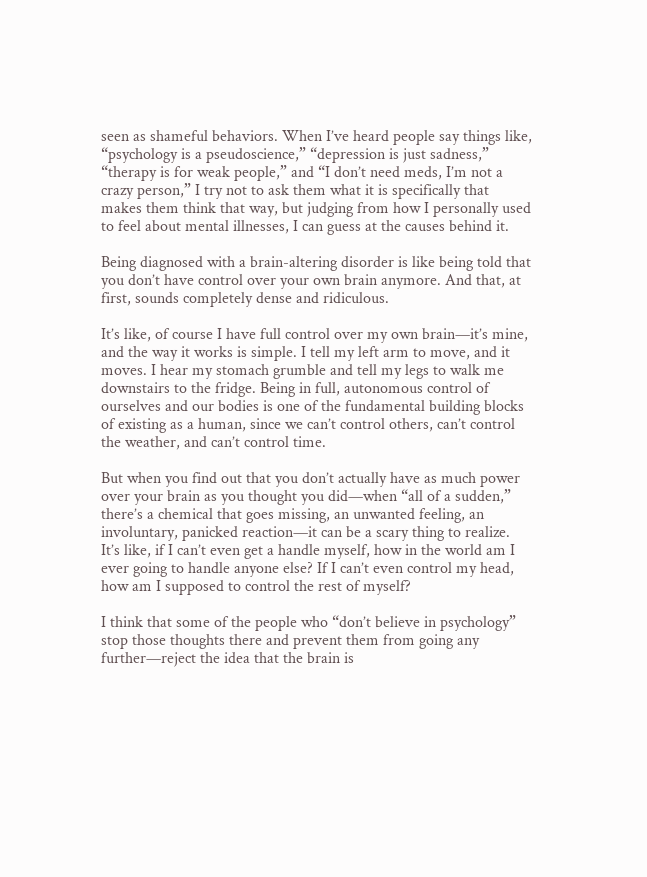seen as shameful behaviors. When I’ve heard people say things like, “psychology is a pseudoscience,” “depression is just sadness,” “therapy is for weak people,” and “I don’t need meds, I’m not a crazy person,” I try not to ask them what it is specifically that makes them think that way, but judging from how I personally used to feel about mental illnesses, I can guess at the causes behind it.

Being diagnosed with a brain-altering disorder is like being told that you don’t have control over your own brain anymore. And that, at first, sounds completely dense and ridiculous.

It’s like, of course I have full control over my own brain—it’s mine, and the way it works is simple. I tell my left arm to move, and it moves. I hear my stomach grumble and tell my legs to walk me downstairs to the fridge. Being in full, autonomous control of ourselves and our bodies is one of the fundamental building blocks of existing as a human, since we can’t control others, can’t control the weather, and can’t control time.

But when you find out that you don’t actually have as much power over your brain as you thought you did—when “all of a sudden,” there’s a chemical that goes missing, an unwanted feeling, an involuntary, panicked reaction—it can be a scary thing to realize. It’s like, if I can’t even get a handle myself, how in the world am I ever going to handle anyone else? If I can’t even control my head, how am I supposed to control the rest of myself?

I think that some of the people who “don’t believe in psychology” stop those thoughts there and prevent them from going any further—reject the idea that the brain is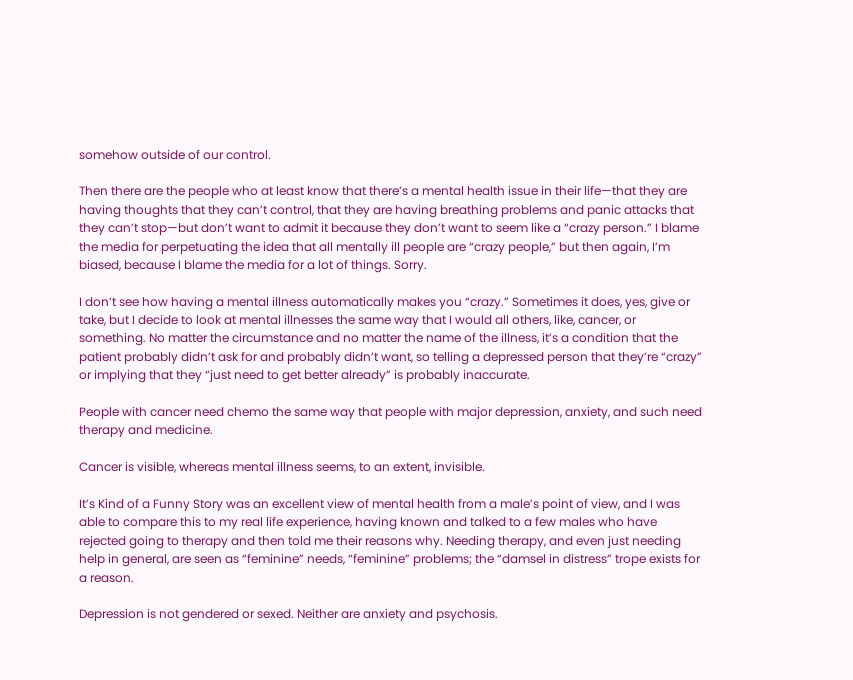somehow outside of our control.

Then there are the people who at least know that there’s a mental health issue in their life—that they are having thoughts that they can’t control, that they are having breathing problems and panic attacks that they can’t stop—but don’t want to admit it because they don’t want to seem like a “crazy person.” I blame the media for perpetuating the idea that all mentally ill people are “crazy people,” but then again, I’m biased, because I blame the media for a lot of things. Sorry.

I don’t see how having a mental illness automatically makes you “crazy.” Sometimes it does, yes, give or take, but I decide to look at mental illnesses the same way that I would all others, like, cancer, or something. No matter the circumstance and no matter the name of the illness, it’s a condition that the patient probably didn’t ask for and probably didn’t want, so telling a depressed person that they’re “crazy” or implying that they “just need to get better already” is probably inaccurate.

People with cancer need chemo the same way that people with major depression, anxiety, and such need therapy and medicine.

Cancer is visible, whereas mental illness seems, to an extent, invisible.

It’s Kind of a Funny Story was an excellent view of mental health from a male’s point of view, and I was able to compare this to my real life experience, having known and talked to a few males who have rejected going to therapy and then told me their reasons why. Needing therapy, and even just needing help in general, are seen as “feminine” needs, “feminine” problems; the “damsel in distress” trope exists for a reason.

Depression is not gendered or sexed. Neither are anxiety and psychosis.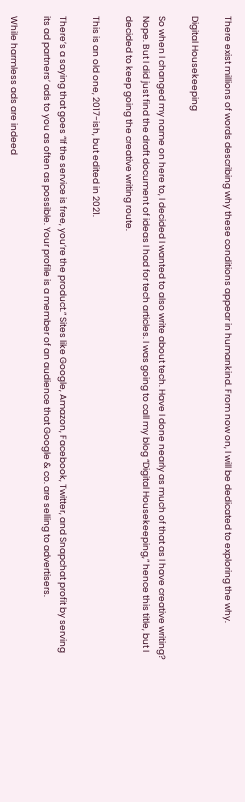There exist millions of words describing why these conditions appear in humankind. From now on, I will be dedicated to exploring the why.

Digital Housekeeping

So when I changed my name on here to, I decided I wanted to also write about tech. Have I done nearly as much of that as I have creative writing? Nope. But I did just find the draft document of ideas I had for tech articles. I was going to call my blog “Digital Housekeeping,” hence this title, but I decided to keep going the creative writing route.

This is an old one, 2017-ish, but edited in 2021.

There’s a saying that goes “If the service is free, you’re the product.” Sites like Google, Amazon, Facebook, Twitter, and Snapchat profit by serving its ad partners’ ads to you as often as possible. Your profile is a member of an audience that Google & co. are selling to advertisers.

While harmless ads are indeed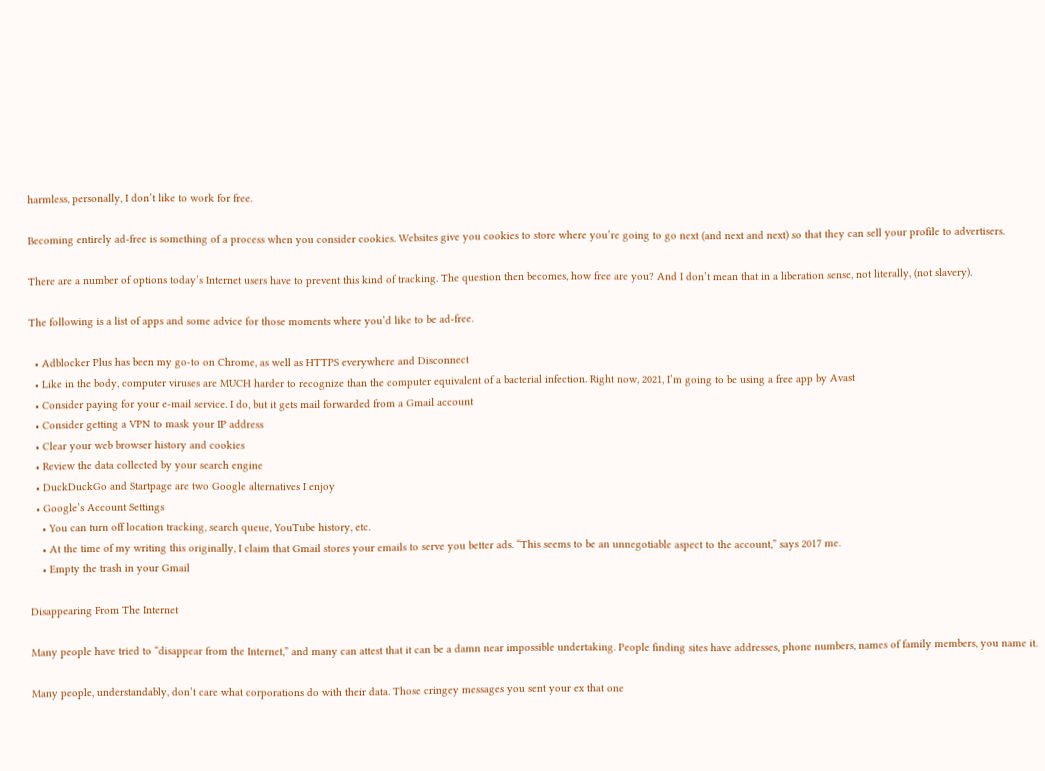harmless, personally, I don’t like to work for free.

Becoming entirely ad-free is something of a process when you consider cookies. Websites give you cookies to store where you’re going to go next (and next and next) so that they can sell your profile to advertisers.

There are a number of options today’s Internet users have to prevent this kind of tracking. The question then becomes, how free are you? And I don’t mean that in a liberation sense, not literally, (not slavery).

The following is a list of apps and some advice for those moments where you’d like to be ad-free.

  • Adblocker Plus has been my go-to on Chrome, as well as HTTPS everywhere and Disconnect
  • Like in the body, computer viruses are MUCH harder to recognize than the computer equivalent of a bacterial infection. Right now, 2021, I’m going to be using a free app by Avast
  • Consider paying for your e-mail service. I do, but it gets mail forwarded from a Gmail account
  • Consider getting a VPN to mask your IP address
  • Clear your web browser history and cookies
  • Review the data collected by your search engine
  • DuckDuckGo and Startpage are two Google alternatives I enjoy
  • Google’s Account Settings
    • You can turn off location tracking, search queue, YouTube history, etc.
    • At the time of my writing this originally, I claim that Gmail stores your emails to serve you better ads. “This seems to be an unnegotiable aspect to the account,” says 2017 me.
    • Empty the trash in your Gmail

Disappearing From The Internet

Many people have tried to “disappear from the Internet,” and many can attest that it can be a damn near impossible undertaking. People finding sites have addresses, phone numbers, names of family members, you name it.

Many people, understandably, don’t care what corporations do with their data. Those cringey messages you sent your ex that one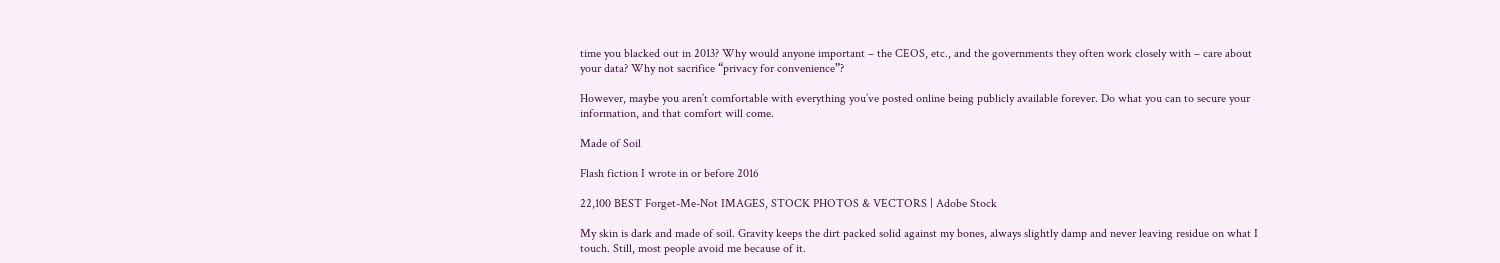time you blacked out in 2013? Why would anyone important – the CEOS, etc., and the governments they often work closely with – care about your data? Why not sacrifice “privacy for convenience”?

However, maybe you aren’t comfortable with everything you’ve posted online being publicly available forever. Do what you can to secure your information, and that comfort will come.

Made of Soil

Flash fiction I wrote in or before 2016

22,100 BEST Forget-Me-Not IMAGES, STOCK PHOTOS & VECTORS | Adobe Stock

My skin is dark and made of soil. Gravity keeps the dirt packed solid against my bones, always slightly damp and never leaving residue on what I touch. Still, most people avoid me because of it.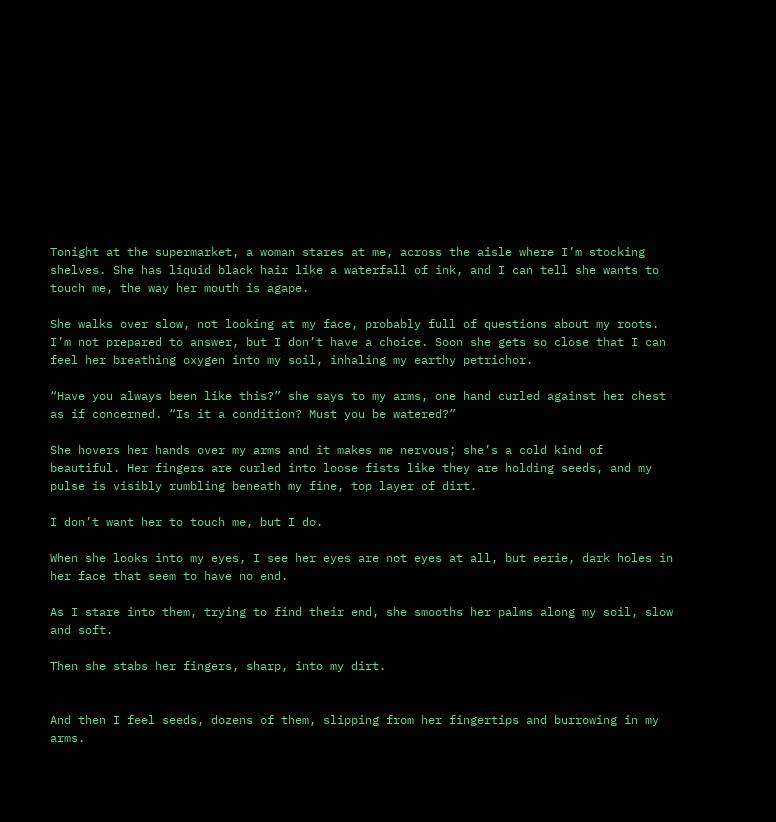Tonight at the supermarket, a woman stares at me, across the aisle where I’m stocking shelves. She has liquid black hair like a waterfall of ink, and I can tell she wants to touch me, the way her mouth is agape.

She walks over slow, not looking at my face, probably full of questions about my roots. I’m not prepared to answer, but I don’t have a choice. Soon she gets so close that I can feel her breathing oxygen into my soil, inhaling my earthy petrichor.

“Have you always been like this?” she says to my arms, one hand curled against her chest as if concerned. “Is it a condition? Must you be watered?”

She hovers her hands over my arms and it makes me nervous; she’s a cold kind of beautiful. Her fingers are curled into loose fists like they are holding seeds, and my pulse is visibly rumbling beneath my fine, top layer of dirt.

I don’t want her to touch me, but I do.

When she looks into my eyes, I see her eyes are not eyes at all, but eerie, dark holes in her face that seem to have no end.

As I stare into them, trying to find their end, she smooths her palms along my soil, slow and soft.

Then she stabs her fingers, sharp, into my dirt.


And then I feel seeds, dozens of them, slipping from her fingertips and burrowing in my arms.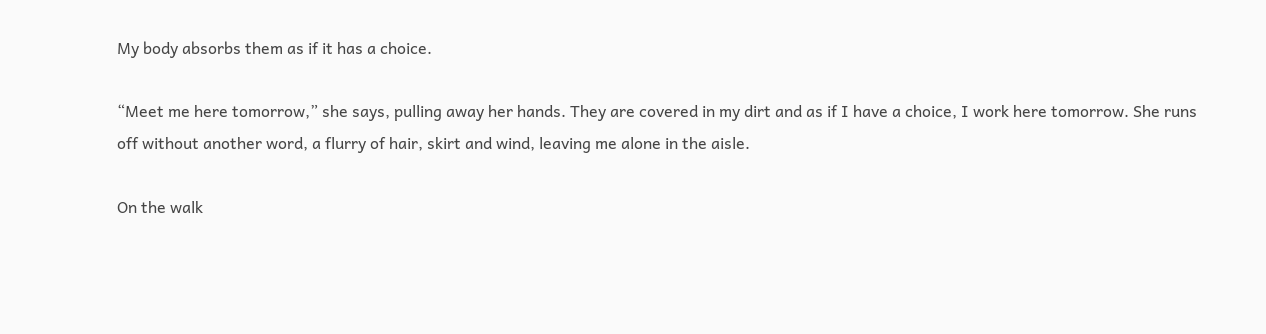My body absorbs them as if it has a choice.

“Meet me here tomorrow,” she says, pulling away her hands. They are covered in my dirt and as if I have a choice, I work here tomorrow. She runs off without another word, a flurry of hair, skirt and wind, leaving me alone in the aisle.

On the walk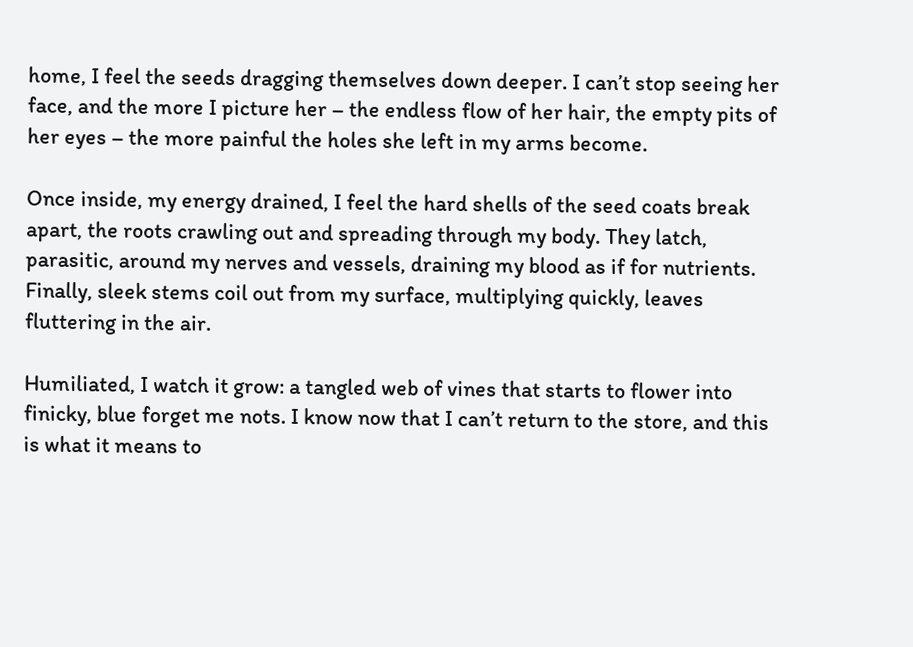home, I feel the seeds dragging themselves down deeper. I can’t stop seeing her face, and the more I picture her – the endless flow of her hair, the empty pits of her eyes – the more painful the holes she left in my arms become.

Once inside, my energy drained, I feel the hard shells of the seed coats break apart, the roots crawling out and spreading through my body. They latch, parasitic, around my nerves and vessels, draining my blood as if for nutrients. Finally, sleek stems coil out from my surface, multiplying quickly, leaves fluttering in the air.

Humiliated, I watch it grow: a tangled web of vines that starts to flower into finicky, blue forget me nots. I know now that I can’t return to the store, and this is what it means to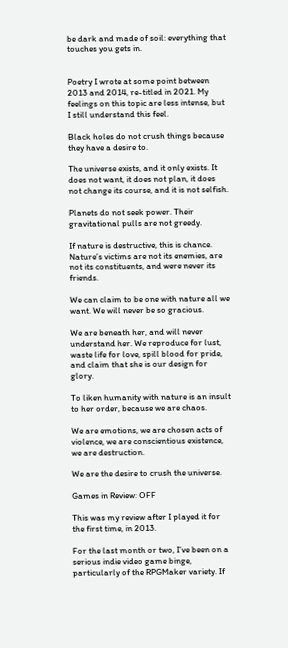be dark and made of soil: everything that touches you gets in.


Poetry I wrote at some point between 2013 and 2014, re-titled in 2021. My feelings on this topic are less intense, but I still understand this feel.

Black holes do not crush things because they have a desire to.

The universe exists, and it only exists. It does not want, it does not plan, it does not change its course, and it is not selfish.

Planets do not seek power. Their gravitational pulls are not greedy.

If nature is destructive, this is chance. Nature’s victims are not its enemies, are not its constituents, and were never its friends.

We can claim to be one with nature all we want. We will never be so gracious.

We are beneath her, and will never understand her. We reproduce for lust, waste life for love, spill blood for pride, and claim that she is our design for glory.

To liken humanity with nature is an insult to her order, because we are chaos.

We are emotions, we are chosen acts of violence, we are conscientious existence, we are destruction.

We are the desire to crush the universe.

Games in Review: OFF

This was my review after I played it for the first time, in 2013.

For the last month or two, I’ve been on a serious indie video game binge, particularly of the RPGMaker variety. If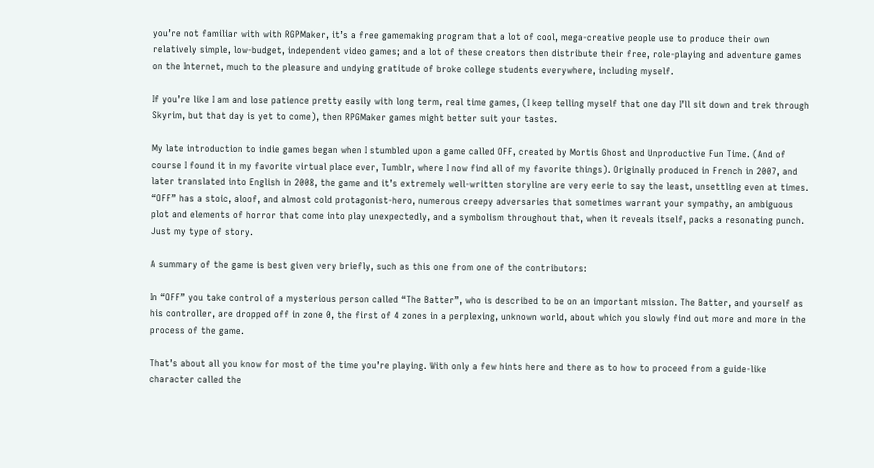you’re not familiar with with RGPMaker, it’s a free gamemaking program that a lot of cool, mega-creative people use to produce their own relatively simple, low-budget, independent video games; and a lot of these creators then distribute their free, role-playing and adventure games on the Internet, much to the pleasure and undying gratitude of broke college students everywhere, including myself.

If you’re like I am and lose patience pretty easily with long term, real time games, (I keep telling myself that one day I’ll sit down and trek through Skyrim, but that day is yet to come), then RPGMaker games might better suit your tastes.

My late introduction to indie games began when I stumbled upon a game called OFF, created by Mortis Ghost and Unproductive Fun Time. (And of course I found it in my favorite virtual place ever, Tumblr, where I now find all of my favorite things). Originally produced in French in 2007, and later translated into English in 2008, the game and it’s extremely well-written storyline are very eerie to say the least, unsettling even at times. “OFF” has a stoic, aloof, and almost cold protagonist-hero, numerous creepy adversaries that sometimes warrant your sympathy, an ambiguous plot and elements of horror that come into play unexpectedly, and a symbolism throughout that, when it reveals itself, packs a resonating punch. Just my type of story.

A summary of the game is best given very briefly, such as this one from one of the contributors:

In “OFF” you take control of a mysterious person called “The Batter”, who is described to be on an important mission. The Batter, and yourself as his controller, are dropped off in zone 0, the first of 4 zones in a perplexing, unknown world, about which you slowly find out more and more in the process of the game.

That’s about all you know for most of the time you’re playing. With only a few hints here and there as to how to proceed from a guide-like character called the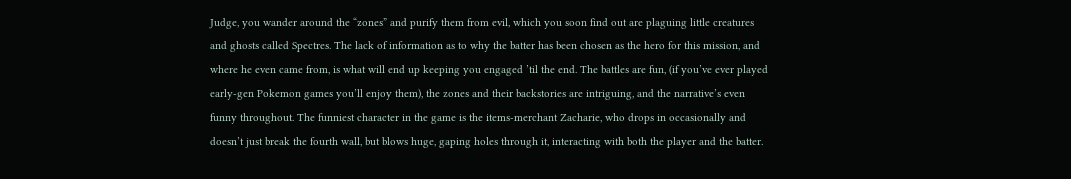Judge, you wander around the “zones” and purify them from evil, which you soon find out are plaguing little creatures and ghosts called Spectres. The lack of information as to why the batter has been chosen as the hero for this mission, and where he even came from, is what will end up keeping you engaged ’til the end. The battles are fun, (if you’ve ever played early-gen Pokemon games you’ll enjoy them), the zones and their backstories are intriguing, and the narrative’s even funny throughout. The funniest character in the game is the items-merchant Zacharie, who drops in occasionally and doesn’t just break the fourth wall, but blows huge, gaping holes through it, interacting with both the player and the batter.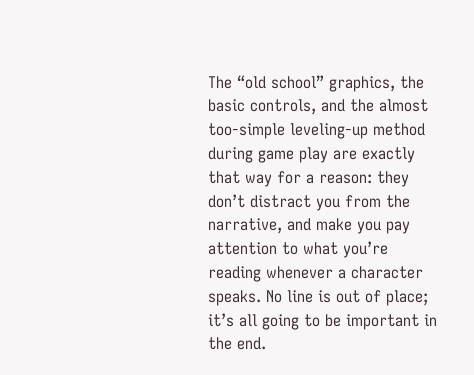The “old school” graphics, the basic controls, and the almost too-simple leveling-up method during game play are exactly that way for a reason: they don’t distract you from the narrative, and make you pay attention to what you’re reading whenever a character speaks. No line is out of place; it’s all going to be important in the end.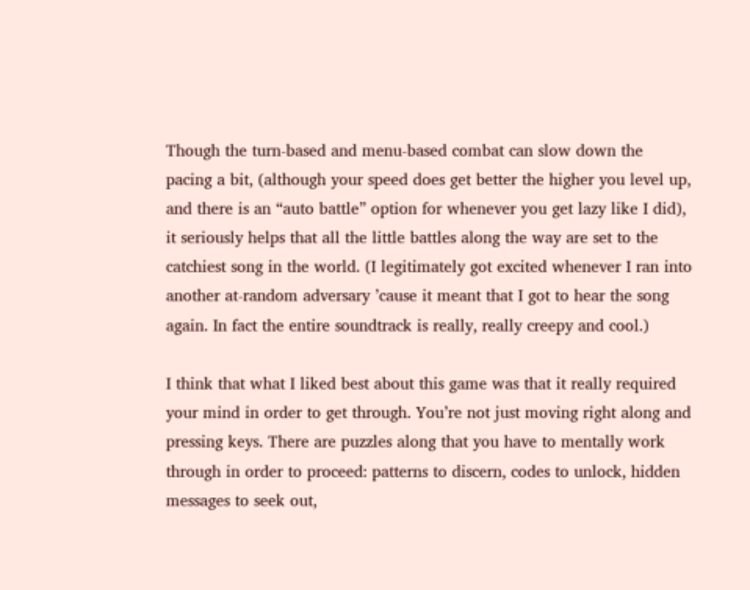Though the turn-based and menu-based combat can slow down the pacing a bit, (although your speed does get better the higher you level up, and there is an “auto battle” option for whenever you get lazy like I did), it seriously helps that all the little battles along the way are set to the catchiest song in the world. (I legitimately got excited whenever I ran into another at-random adversary ’cause it meant that I got to hear the song again. In fact the entire soundtrack is really, really creepy and cool.)

I think that what I liked best about this game was that it really required your mind in order to get through. You’re not just moving right along and pressing keys. There are puzzles along that you have to mentally work through in order to proceed: patterns to discern, codes to unlock, hidden messages to seek out,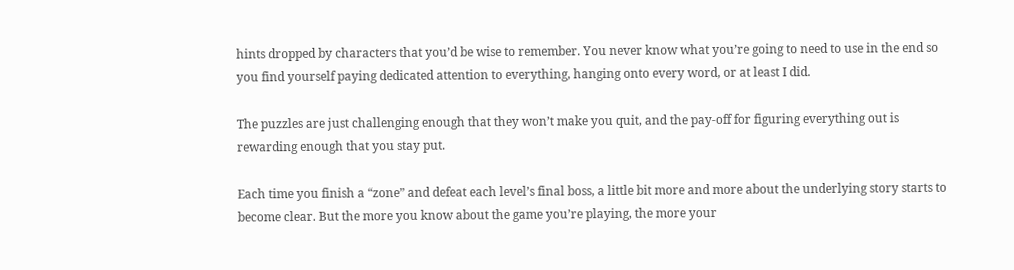hints dropped by characters that you’d be wise to remember. You never know what you’re going to need to use in the end so you find yourself paying dedicated attention to everything, hanging onto every word, or at least I did.

The puzzles are just challenging enough that they won’t make you quit, and the pay-off for figuring everything out is rewarding enough that you stay put.

Each time you finish a “zone” and defeat each level’s final boss, a little bit more and more about the underlying story starts to become clear. But the more you know about the game you’re playing, the more your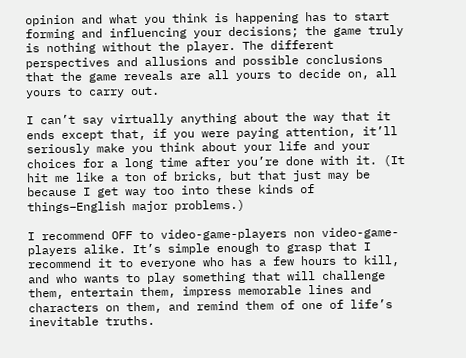opinion and what you think is happening has to start forming and influencing your decisions; the game truly is nothing without the player. The different perspectives and allusions and possible conclusions that the game reveals are all yours to decide on, all yours to carry out.

I can’t say virtually anything about the way that it ends except that, if you were paying attention, it’ll seriously make you think about your life and your choices for a long time after you’re done with it. (It hit me like a ton of bricks, but that just may be because I get way too into these kinds of things–English major problems.)

I recommend OFF to video-game-players non video-game-players alike. It’s simple enough to grasp that I recommend it to everyone who has a few hours to kill, and who wants to play something that will challenge them, entertain them, impress memorable lines and characters on them, and remind them of one of life’s inevitable truths.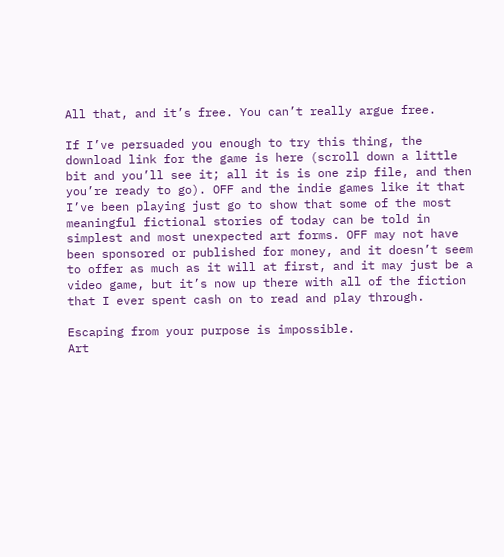All that, and it’s free. You can’t really argue free.

If I’ve persuaded you enough to try this thing, the download link for the game is here (scroll down a little bit and you’ll see it; all it is is one zip file, and then you’re ready to go). OFF and the indie games like it that I’ve been playing just go to show that some of the most meaningful fictional stories of today can be told in simplest and most unexpected art forms. OFF may not have been sponsored or published for money, and it doesn’t seem to offer as much as it will at first, and it may just be a video game, but it’s now up there with all of the fiction that I ever spent cash on to read and play through.

Escaping from your purpose is impossible.
Art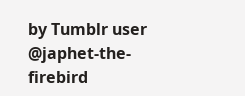by Tumblr user @japhet-the-firebird